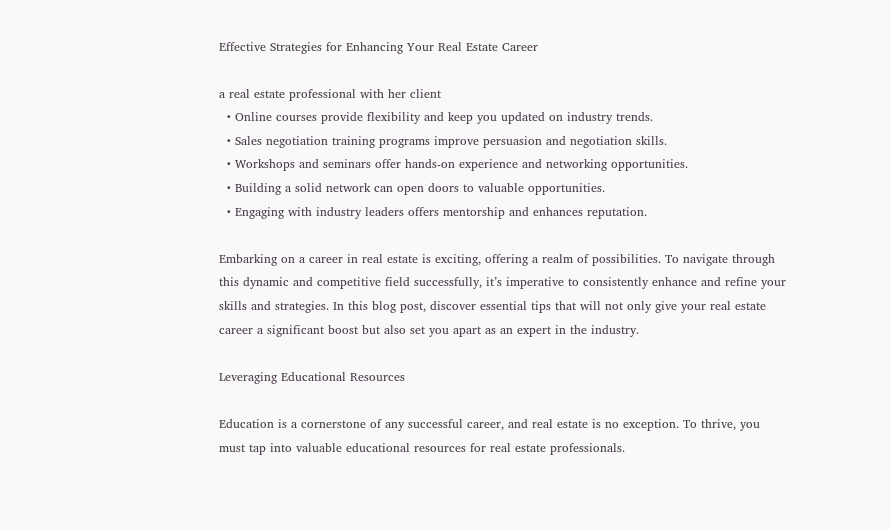Effective Strategies for Enhancing Your Real Estate Career

a real estate professional with her client
  • Online courses provide flexibility and keep you updated on industry trends.
  • Sales negotiation training programs improve persuasion and negotiation skills.
  • Workshops and seminars offer hands-on experience and networking opportunities.
  • Building a solid network can open doors to valuable opportunities.
  • Engaging with industry leaders offers mentorship and enhances reputation.

Embarking on a career in real estate is exciting, offering a realm of possibilities. To navigate through this dynamic and competitive field successfully, it’s imperative to consistently enhance and refine your skills and strategies. In this blog post, discover essential tips that will not only give your real estate career a significant boost but also set you apart as an expert in the industry.

Leveraging Educational Resources

Education is a cornerstone of any successful career, and real estate is no exception. To thrive, you must tap into valuable educational resources for real estate professionals.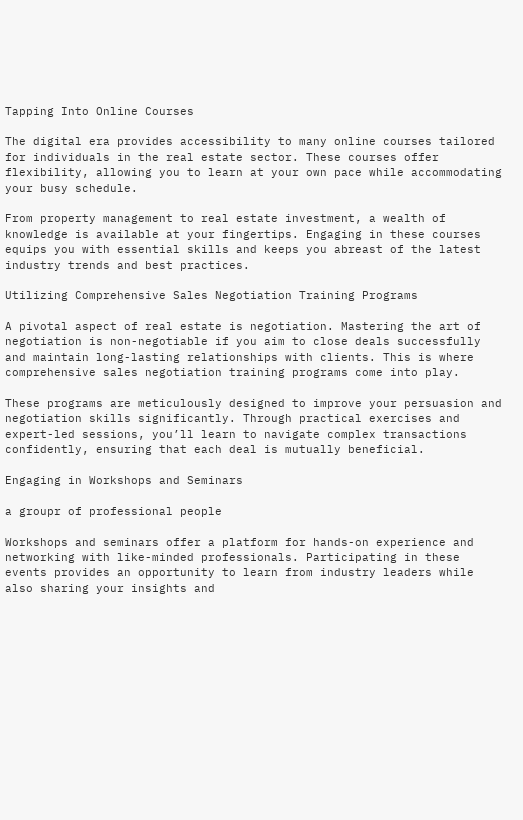Tapping Into Online Courses

The digital era provides accessibility to many online courses tailored for individuals in the real estate sector. These courses offer flexibility, allowing you to learn at your own pace while accommodating your busy schedule.

From property management to real estate investment, a wealth of knowledge is available at your fingertips. Engaging in these courses equips you with essential skills and keeps you abreast of the latest industry trends and best practices.

Utilizing Comprehensive Sales Negotiation Training Programs

A pivotal aspect of real estate is negotiation. Mastering the art of negotiation is non-negotiable if you aim to close deals successfully and maintain long-lasting relationships with clients. This is where comprehensive sales negotiation training programs come into play.

These programs are meticulously designed to improve your persuasion and negotiation skills significantly. Through practical exercises and expert-led sessions, you’ll learn to navigate complex transactions confidently, ensuring that each deal is mutually beneficial.

Engaging in Workshops and Seminars

a groupr of professional people

Workshops and seminars offer a platform for hands-on experience and networking with like-minded professionals. Participating in these events provides an opportunity to learn from industry leaders while also sharing your insights and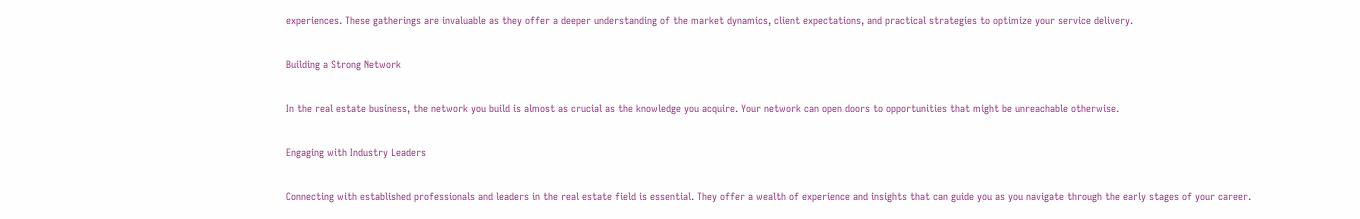experiences. These gatherings are invaluable as they offer a deeper understanding of the market dynamics, client expectations, and practical strategies to optimize your service delivery.

Building a Strong Network

In the real estate business, the network you build is almost as crucial as the knowledge you acquire. Your network can open doors to opportunities that might be unreachable otherwise.

Engaging with Industry Leaders

Connecting with established professionals and leaders in the real estate field is essential. They offer a wealth of experience and insights that can guide you as you navigate through the early stages of your career.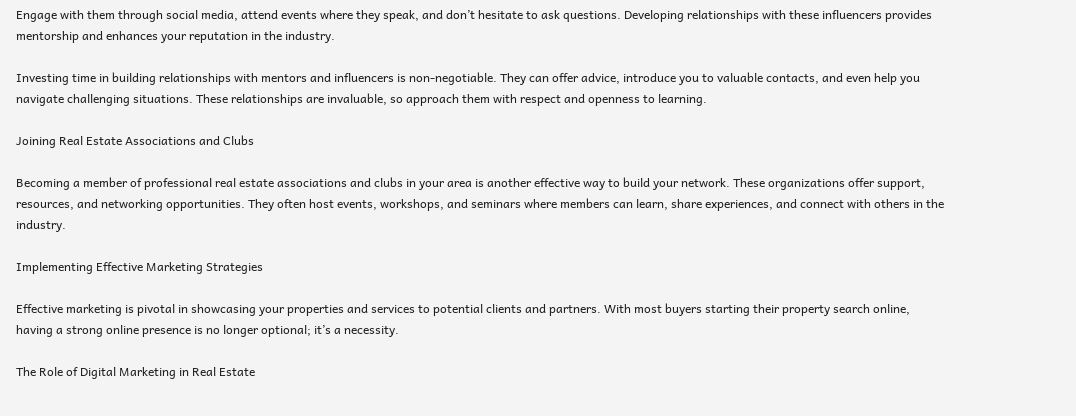Engage with them through social media, attend events where they speak, and don’t hesitate to ask questions. Developing relationships with these influencers provides mentorship and enhances your reputation in the industry.

Investing time in building relationships with mentors and influencers is non-negotiable. They can offer advice, introduce you to valuable contacts, and even help you navigate challenging situations. These relationships are invaluable, so approach them with respect and openness to learning.

Joining Real Estate Associations and Clubs

Becoming a member of professional real estate associations and clubs in your area is another effective way to build your network. These organizations offer support, resources, and networking opportunities. They often host events, workshops, and seminars where members can learn, share experiences, and connect with others in the industry.

Implementing Effective Marketing Strategies

Effective marketing is pivotal in showcasing your properties and services to potential clients and partners. With most buyers starting their property search online, having a strong online presence is no longer optional; it’s a necessity.

The Role of Digital Marketing in Real Estate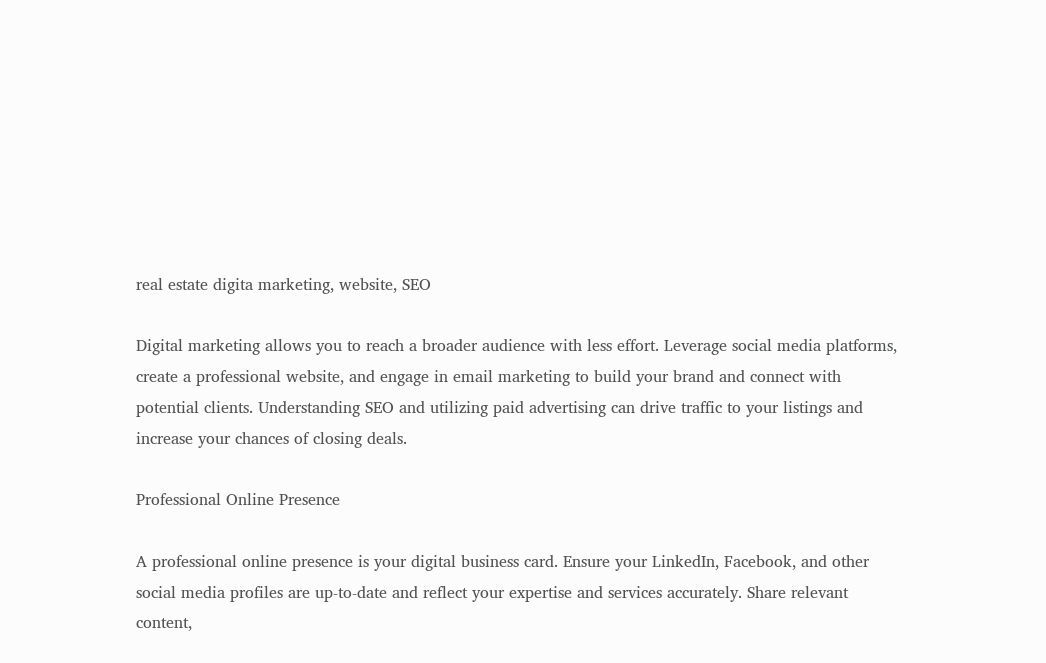real estate digita marketing, website, SEO

Digital marketing allows you to reach a broader audience with less effort. Leverage social media platforms, create a professional website, and engage in email marketing to build your brand and connect with potential clients. Understanding SEO and utilizing paid advertising can drive traffic to your listings and increase your chances of closing deals.

Professional Online Presence

A professional online presence is your digital business card. Ensure your LinkedIn, Facebook, and other social media profiles are up-to-date and reflect your expertise and services accurately. Share relevant content,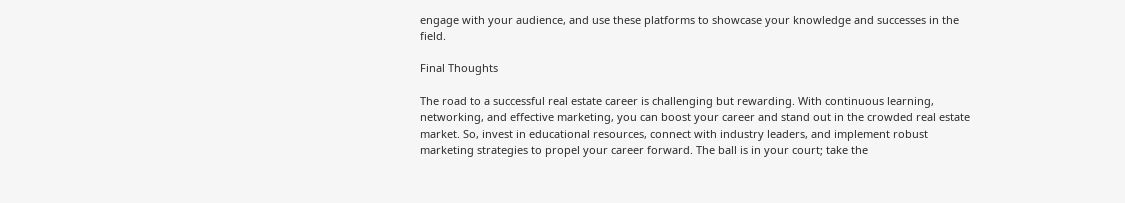engage with your audience, and use these platforms to showcase your knowledge and successes in the field.

Final Thoughts

The road to a successful real estate career is challenging but rewarding. With continuous learning, networking, and effective marketing, you can boost your career and stand out in the crowded real estate market. So, invest in educational resources, connect with industry leaders, and implement robust marketing strategies to propel your career forward. The ball is in your court; take the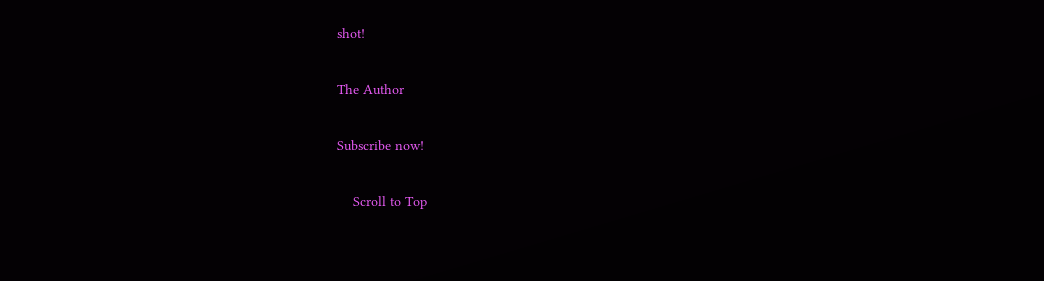shot!

The Author

Subscribe now!

    Scroll to Top